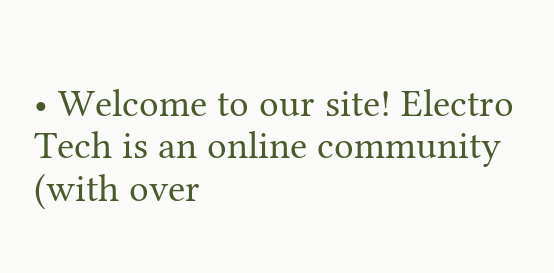• Welcome to our site! Electro Tech is an online community (with over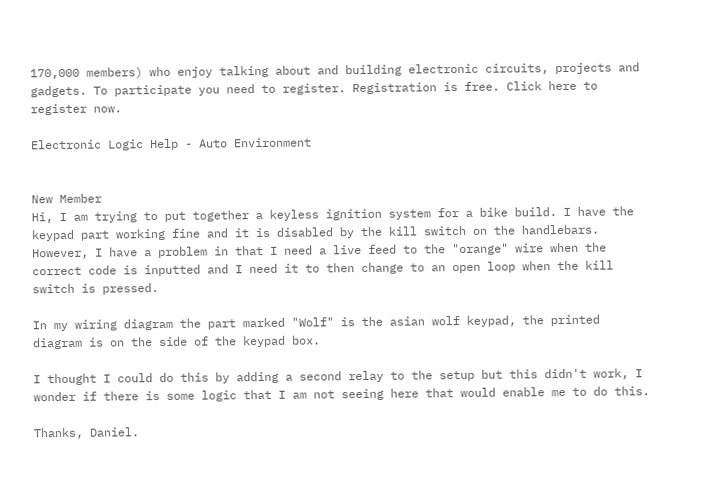170,000 members) who enjoy talking about and building electronic circuits, projects and gadgets. To participate you need to register. Registration is free. Click here to register now.

Electronic Logic Help - Auto Environment


New Member
Hi, I am trying to put together a keyless ignition system for a bike build. I have the keypad part working fine and it is disabled by the kill switch on the handlebars. However, I have a problem in that I need a live feed to the "orange" wire when the correct code is inputted and I need it to then change to an open loop when the kill switch is pressed.

In my wiring diagram the part marked "Wolf" is the asian wolf keypad, the printed diagram is on the side of the keypad box.

I thought I could do this by adding a second relay to the setup but this didn't work, I wonder if there is some logic that I am not seeing here that would enable me to do this.

Thanks, Daniel.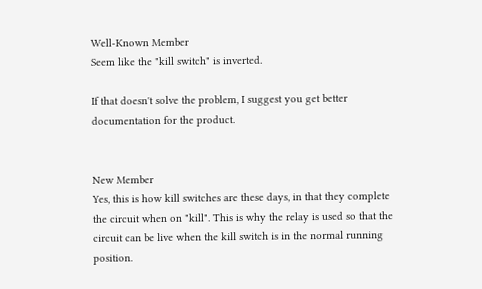Well-Known Member
Seem like the "kill switch" is inverted.

If that doesn't solve the problem, I suggest you get better documentation for the product.


New Member
Yes, this is how kill switches are these days, in that they complete the circuit when on "kill". This is why the relay is used so that the circuit can be live when the kill switch is in the normal running position.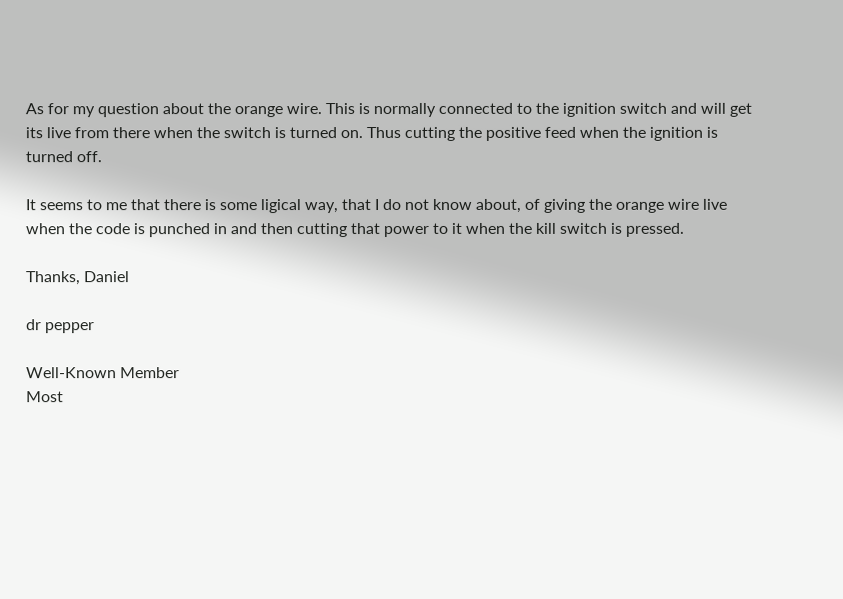As for my question about the orange wire. This is normally connected to the ignition switch and will get its live from there when the switch is turned on. Thus cutting the positive feed when the ignition is turned off.

It seems to me that there is some ligical way, that I do not know about, of giving the orange wire live when the code is punched in and then cutting that power to it when the kill switch is pressed.

Thanks, Daniel

dr pepper

Well-Known Member
Most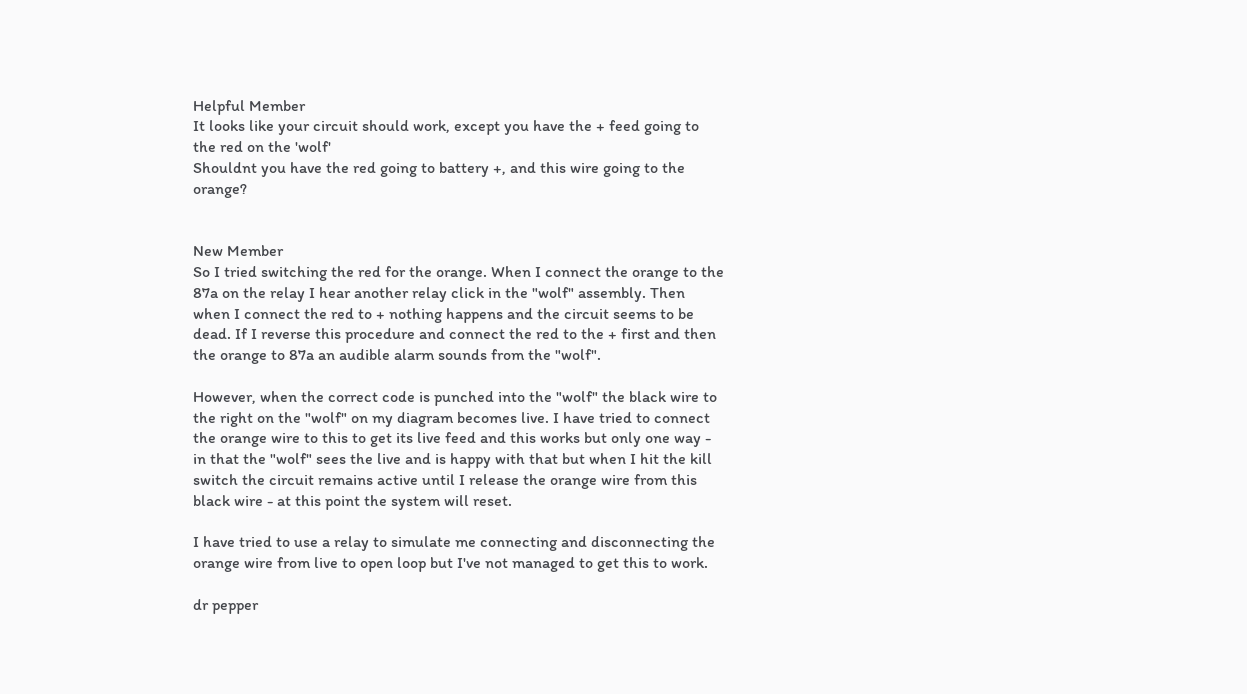Helpful Member
It looks like your circuit should work, except you have the + feed going to the red on the 'wolf'
Shouldnt you have the red going to battery +, and this wire going to the orange?


New Member
So I tried switching the red for the orange. When I connect the orange to the 87a on the relay I hear another relay click in the "wolf" assembly. Then when I connect the red to + nothing happens and the circuit seems to be dead. If I reverse this procedure and connect the red to the + first and then the orange to 87a an audible alarm sounds from the "wolf".

However, when the correct code is punched into the "wolf" the black wire to the right on the "wolf" on my diagram becomes live. I have tried to connect the orange wire to this to get its live feed and this works but only one way - in that the "wolf" sees the live and is happy with that but when I hit the kill switch the circuit remains active until I release the orange wire from this black wire - at this point the system will reset.

I have tried to use a relay to simulate me connecting and disconnecting the orange wire from live to open loop but I've not managed to get this to work.

dr pepper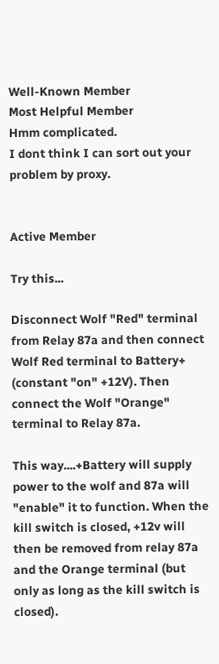Well-Known Member
Most Helpful Member
Hmm complicated.
I dont think I can sort out your problem by proxy.


Active Member

Try this...

Disconnect Wolf "Red" terminal from Relay 87a and then connect Wolf Red terminal to Battery+ (constant "on" +12V). Then connect the Wolf "Orange" terminal to Relay 87a.

This way....+Battery will supply power to the wolf and 87a will "enable" it to function. When the kill switch is closed, +12v will then be removed from relay 87a and the Orange terminal (but only as long as the kill switch is closed).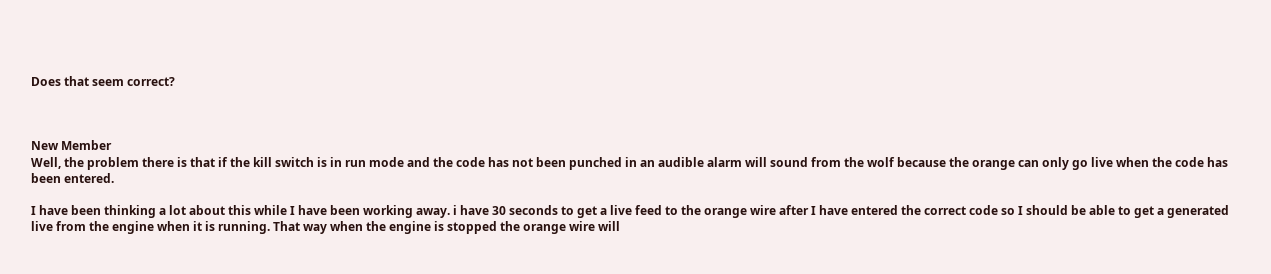Does that seem correct?



New Member
Well, the problem there is that if the kill switch is in run mode and the code has not been punched in an audible alarm will sound from the wolf because the orange can only go live when the code has been entered.

I have been thinking a lot about this while I have been working away. i have 30 seconds to get a live feed to the orange wire after I have entered the correct code so I should be able to get a generated live from the engine when it is running. That way when the engine is stopped the orange wire will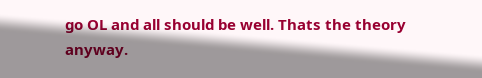go OL and all should be well. Thats the theory anyway.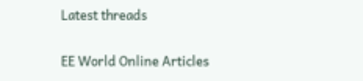Latest threads

EE World Online Articles